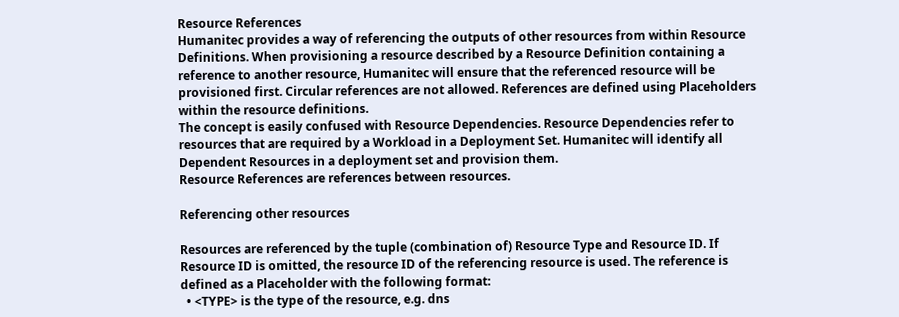Resource References
Humanitec provides a way of referencing the outputs of other resources from within Resource Definitions. When provisioning a resource described by a Resource Definition containing a reference to another resource, Humanitec will ensure that the referenced resource will be provisioned first. Circular references are not allowed. References are defined using Placeholders within the resource definitions.
The concept is easily confused with Resource Dependencies. Resource Dependencies refer to resources that are required by a Workload in a Deployment Set. Humanitec will identify all Dependent Resources in a deployment set and provision them.
Resource References are references between resources.

Referencing other resources

Resources are referenced by the tuple (combination of) Resource Type and Resource ID. If Resource ID is omitted, the resource ID of the referencing resource is used. The reference is defined as a Placeholder with the following format:
  • <TYPE> is the type of the resource, e.g. dns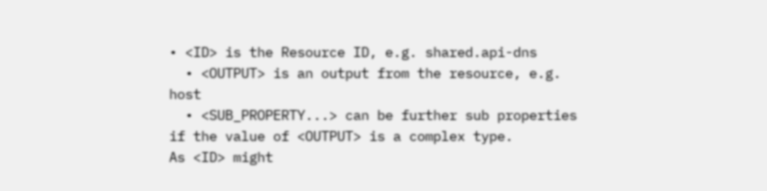• <ID> is the Resource ID, e.g. shared.api-dns
  • <OUTPUT> is an output from the resource, e.g. host
  • <SUB_PROPERTY...> can be further sub properties if the value of <OUTPUT> is a complex type.
As <ID> might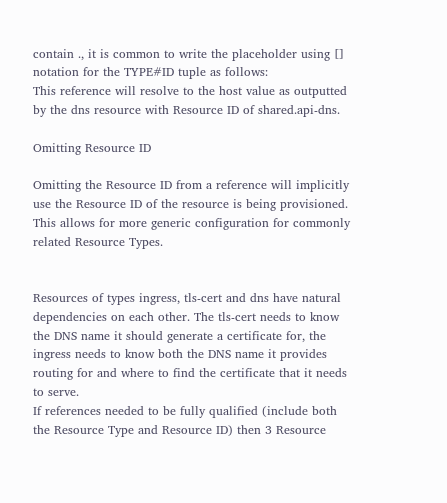contain ., it is common to write the placeholder using [] notation for the TYPE#ID tuple as follows:
This reference will resolve to the host value as outputted by the dns resource with Resource ID of shared.api-dns.

Omitting Resource ID

Omitting the Resource ID from a reference will implicitly use the Resource ID of the resource is being provisioned. This allows for more generic configuration for commonly related Resource Types.


Resources of types ingress, tls-cert and dns have natural dependencies on each other. The tls-cert needs to know the DNS name it should generate a certificate for, the ingress needs to know both the DNS name it provides routing for and where to find the certificate that it needs to serve.
If references needed to be fully qualified (include both the Resource Type and Resource ID) then 3 Resource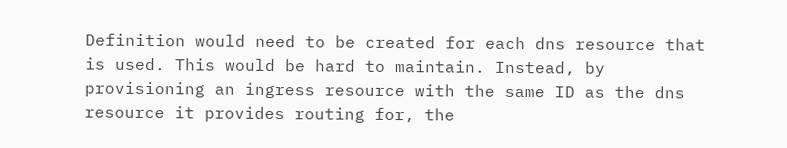Definition would need to be created for each dns resource that is used. This would be hard to maintain. Instead, by provisioning an ingress resource with the same ID as the dns resource it provides routing for, the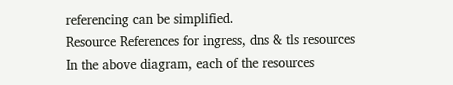referencing can be simplified.
Resource References for ingress, dns & tls resources
In the above diagram, each of the resources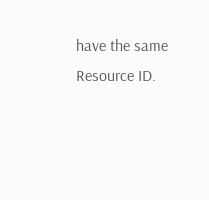have the same Resource ID.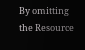By omitting the Resource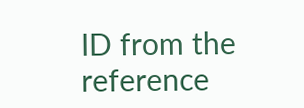ID from the reference